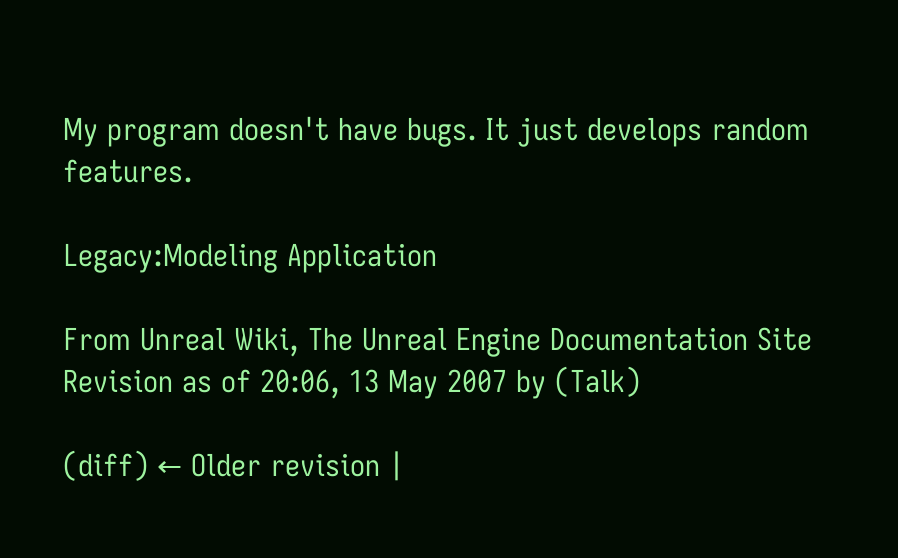My program doesn't have bugs. It just develops random features.

Legacy:Modeling Application

From Unreal Wiki, The Unreal Engine Documentation Site
Revision as of 20:06, 13 May 2007 by (Talk)

(diff) ← Older revision |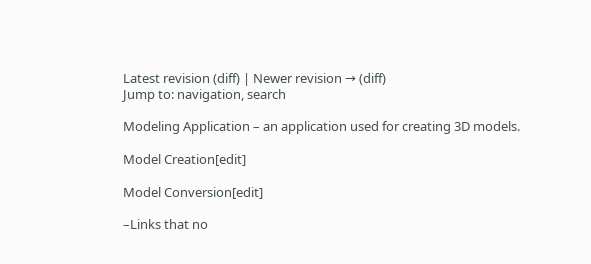Latest revision (diff) | Newer revision → (diff)
Jump to: navigation, search

Modeling Application – an application used for creating 3D models.

Model Creation[edit]

Model Conversion[edit]

–Links that no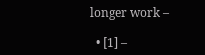longer work –

  • [1] –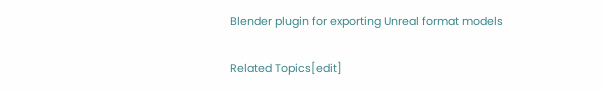Blender plugin for exporting Unreal format models

Related Topics[edit]